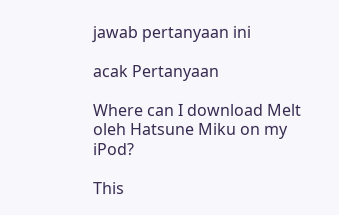jawab pertanyaan ini

acak Pertanyaan

Where can I download Melt oleh Hatsune Miku on my iPod?

This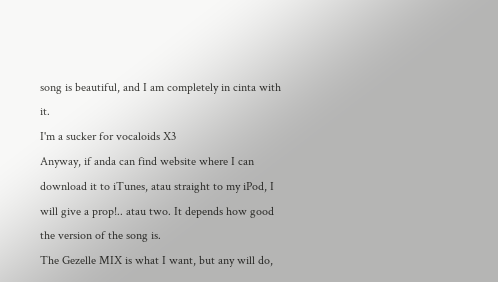song is beautiful, and I am completely in cinta with it.
I'm a sucker for vocaloids X3
Anyway, if anda can find website where I can download it to iTunes, atau straight to my iPod, I will give a prop!.. atau two. It depends how good the version of the song is.
The Gezelle MIX is what I want, but any will do,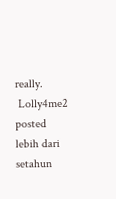really.
 Lolly4me2 posted lebih dari setahun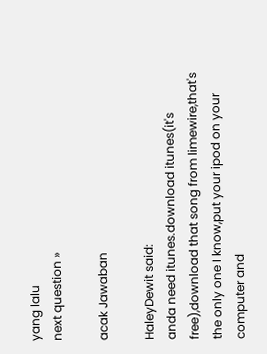yang lalu
next question »

acak Jawaban

HaleyDewit said:
anda need itunes.download itunes(it's free),download that song from limewire,that's the only one I know,put your ipod on your computer and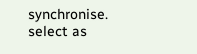synchronise.
select as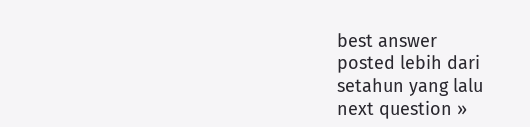best answer
posted lebih dari setahun yang lalu
next question »